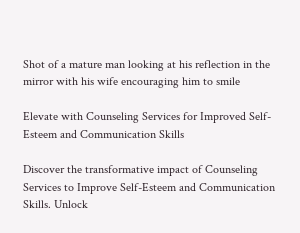Shot of a mature man looking at his reflection in the mirror with his wife encouraging him to smile

Elevate with Counseling Services for Improved Self-Esteem and Communication Skills

Discover the transformative impact of Counseling Services to Improve Self-Esteem and Communication Skills. Unlock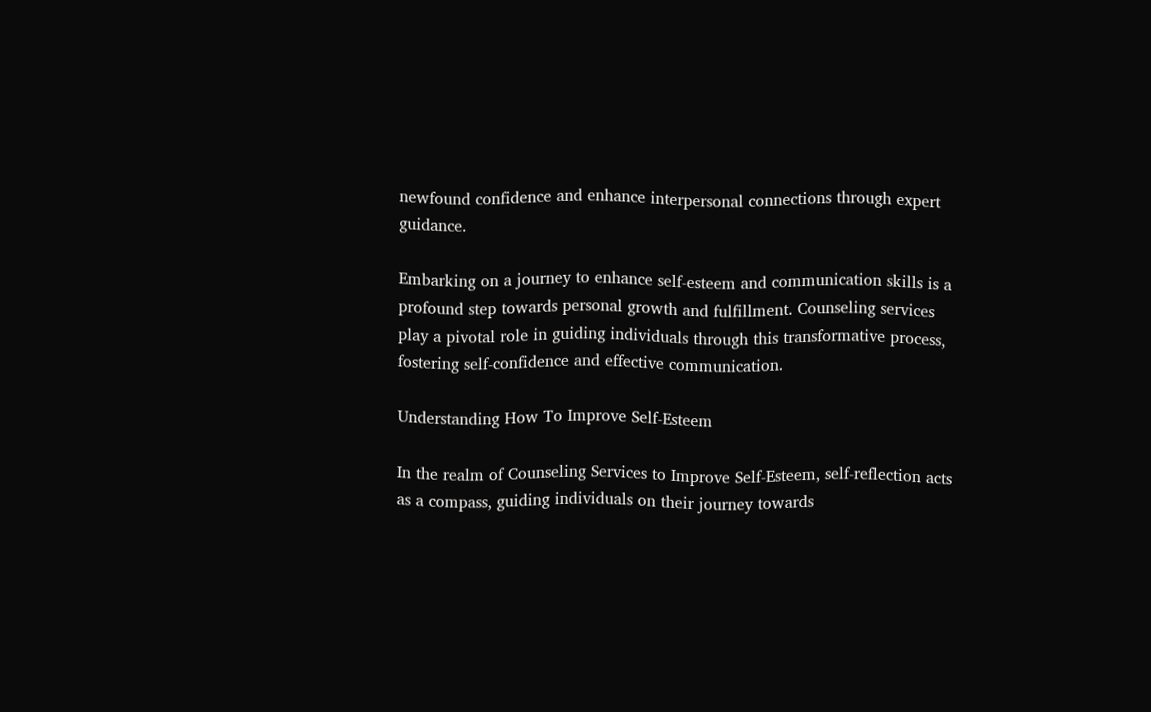newfound confidence and enhance interpersonal connections through expert guidance.

Embarking on a journey to enhance self-esteem and communication skills is a profound step towards personal growth and fulfillment. Counseling services play a pivotal role in guiding individuals through this transformative process, fostering self-confidence and effective communication.

Understanding How To Improve Self-Esteem

In the realm of Counseling Services to Improve Self-Esteem, self-reflection acts as a compass, guiding individuals on their journey towards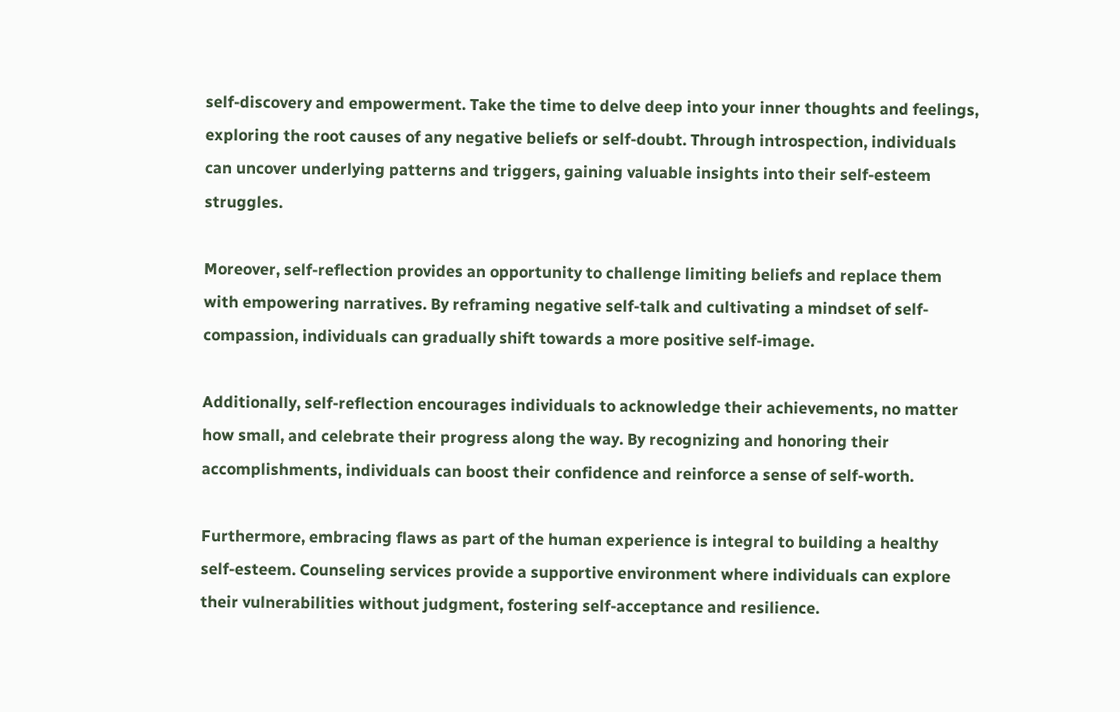self-discovery and empowerment. Take the time to delve deep into your inner thoughts and feelings, exploring the root causes of any negative beliefs or self-doubt. Through introspection, individuals can uncover underlying patterns and triggers, gaining valuable insights into their self-esteem struggles.

Moreover, self-reflection provides an opportunity to challenge limiting beliefs and replace them with empowering narratives. By reframing negative self-talk and cultivating a mindset of self-compassion, individuals can gradually shift towards a more positive self-image.

Additionally, self-reflection encourages individuals to acknowledge their achievements, no matter how small, and celebrate their progress along the way. By recognizing and honoring their accomplishments, individuals can boost their confidence and reinforce a sense of self-worth.

Furthermore, embracing flaws as part of the human experience is integral to building a healthy self-esteem. Counseling services provide a supportive environment where individuals can explore their vulnerabilities without judgment, fostering self-acceptance and resilience.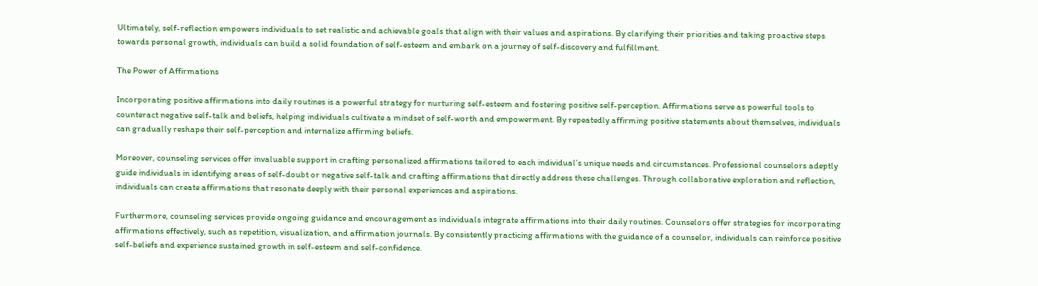Ultimately, self-reflection empowers individuals to set realistic and achievable goals that align with their values and aspirations. By clarifying their priorities and taking proactive steps towards personal growth, individuals can build a solid foundation of self-esteem and embark on a journey of self-discovery and fulfillment.

The Power of Affirmations

Incorporating positive affirmations into daily routines is a powerful strategy for nurturing self-esteem and fostering positive self-perception. Affirmations serve as powerful tools to counteract negative self-talk and beliefs, helping individuals cultivate a mindset of self-worth and empowerment. By repeatedly affirming positive statements about themselves, individuals can gradually reshape their self-perception and internalize affirming beliefs.

Moreover, counseling services offer invaluable support in crafting personalized affirmations tailored to each individual’s unique needs and circumstances. Professional counselors adeptly guide individuals in identifying areas of self-doubt or negative self-talk and crafting affirmations that directly address these challenges. Through collaborative exploration and reflection, individuals can create affirmations that resonate deeply with their personal experiences and aspirations.

Furthermore, counseling services provide ongoing guidance and encouragement as individuals integrate affirmations into their daily routines. Counselors offer strategies for incorporating affirmations effectively, such as repetition, visualization, and affirmation journals. By consistently practicing affirmations with the guidance of a counselor, individuals can reinforce positive self-beliefs and experience sustained growth in self-esteem and self-confidence.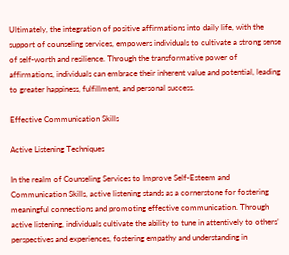Ultimately, the integration of positive affirmations into daily life, with the support of counseling services, empowers individuals to cultivate a strong sense of self-worth and resilience. Through the transformative power of affirmations, individuals can embrace their inherent value and potential, leading to greater happiness, fulfillment, and personal success.

Effective Communication Skills

Active Listening Techniques

In the realm of Counseling Services to Improve Self-Esteem and Communication Skills, active listening stands as a cornerstone for fostering meaningful connections and promoting effective communication. Through active listening, individuals cultivate the ability to tune in attentively to others’ perspectives and experiences, fostering empathy and understanding in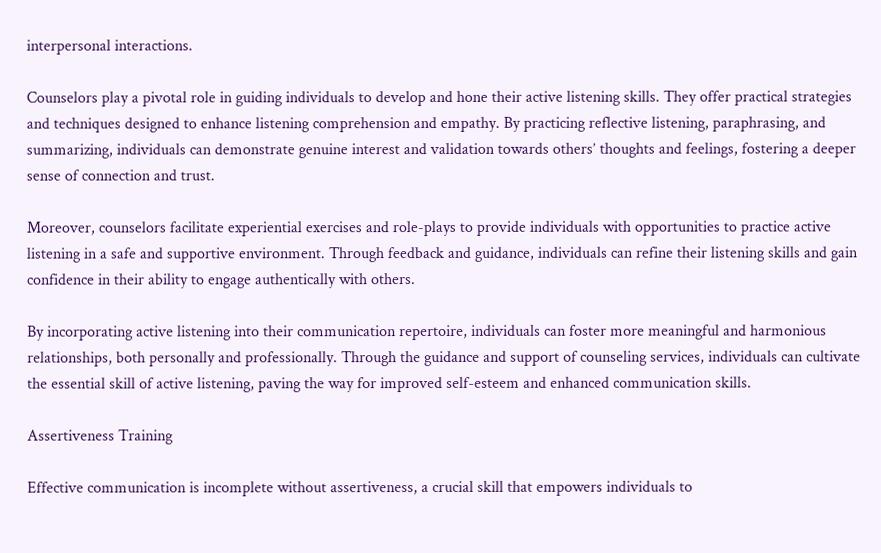interpersonal interactions.

Counselors play a pivotal role in guiding individuals to develop and hone their active listening skills. They offer practical strategies and techniques designed to enhance listening comprehension and empathy. By practicing reflective listening, paraphrasing, and summarizing, individuals can demonstrate genuine interest and validation towards others’ thoughts and feelings, fostering a deeper sense of connection and trust.

Moreover, counselors facilitate experiential exercises and role-plays to provide individuals with opportunities to practice active listening in a safe and supportive environment. Through feedback and guidance, individuals can refine their listening skills and gain confidence in their ability to engage authentically with others.

By incorporating active listening into their communication repertoire, individuals can foster more meaningful and harmonious relationships, both personally and professionally. Through the guidance and support of counseling services, individuals can cultivate the essential skill of active listening, paving the way for improved self-esteem and enhanced communication skills.

Assertiveness Training

Effective communication is incomplete without assertiveness, a crucial skill that empowers individuals to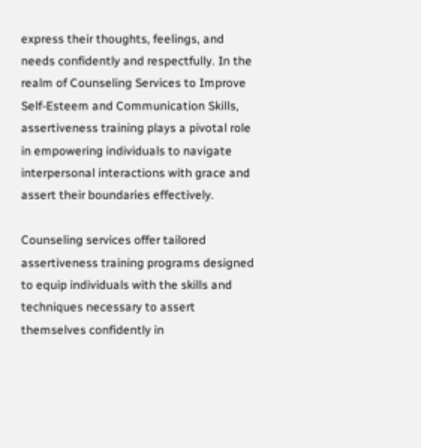express their thoughts, feelings, and needs confidently and respectfully. In the realm of Counseling Services to Improve Self-Esteem and Communication Skills, assertiveness training plays a pivotal role in empowering individuals to navigate interpersonal interactions with grace and assert their boundaries effectively.

Counseling services offer tailored assertiveness training programs designed to equip individuals with the skills and techniques necessary to assert themselves confidently in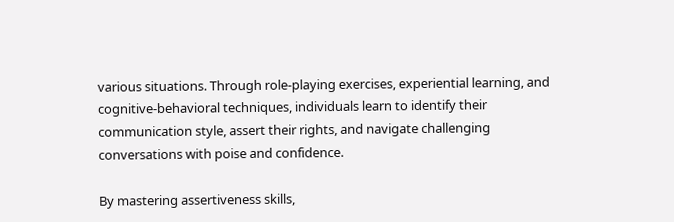various situations. Through role-playing exercises, experiential learning, and cognitive-behavioral techniques, individuals learn to identify their communication style, assert their rights, and navigate challenging conversations with poise and confidence.

By mastering assertiveness skills,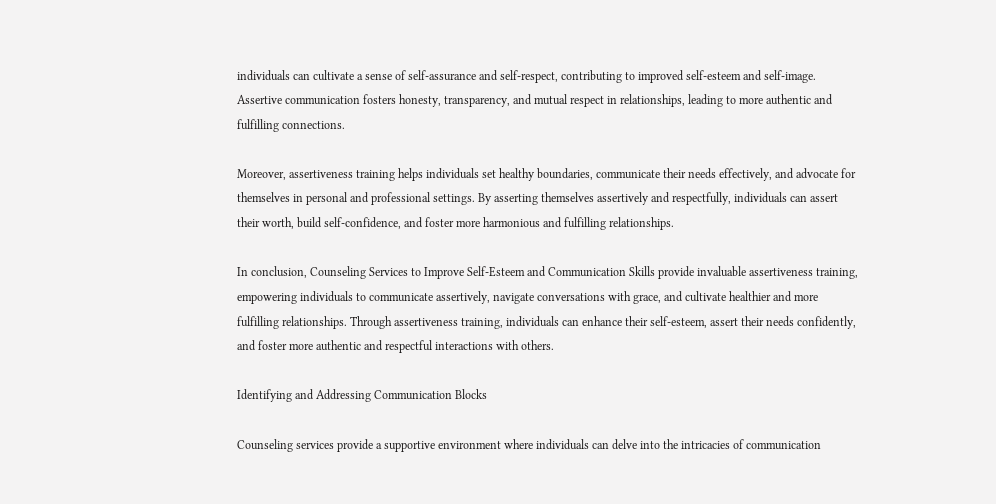individuals can cultivate a sense of self-assurance and self-respect, contributing to improved self-esteem and self-image. Assertive communication fosters honesty, transparency, and mutual respect in relationships, leading to more authentic and fulfilling connections.

Moreover, assertiveness training helps individuals set healthy boundaries, communicate their needs effectively, and advocate for themselves in personal and professional settings. By asserting themselves assertively and respectfully, individuals can assert their worth, build self-confidence, and foster more harmonious and fulfilling relationships.

In conclusion, Counseling Services to Improve Self-Esteem and Communication Skills provide invaluable assertiveness training, empowering individuals to communicate assertively, navigate conversations with grace, and cultivate healthier and more fulfilling relationships. Through assertiveness training, individuals can enhance their self-esteem, assert their needs confidently, and foster more authentic and respectful interactions with others.

Identifying and Addressing Communication Blocks

Counseling services provide a supportive environment where individuals can delve into the intricacies of communication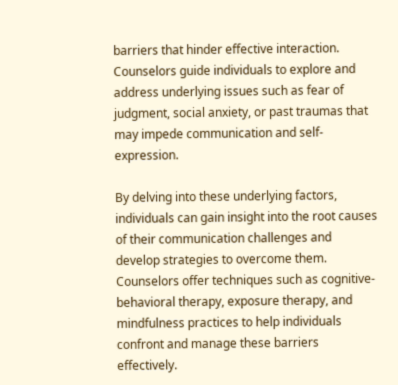barriers that hinder effective interaction. Counselors guide individuals to explore and address underlying issues such as fear of judgment, social anxiety, or past traumas that may impede communication and self-expression.

By delving into these underlying factors, individuals can gain insight into the root causes of their communication challenges and develop strategies to overcome them. Counselors offer techniques such as cognitive-behavioral therapy, exposure therapy, and mindfulness practices to help individuals confront and manage these barriers effectively.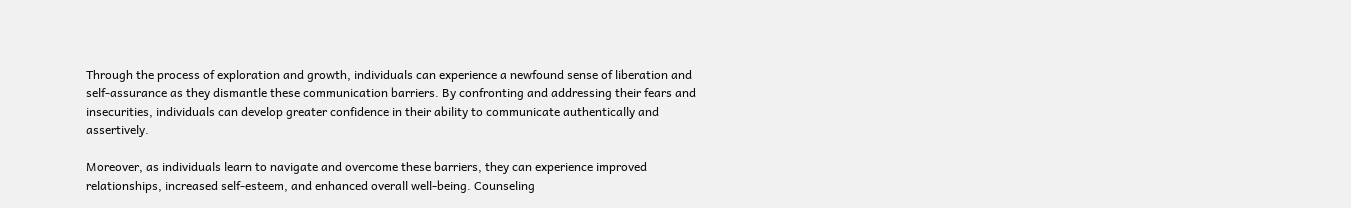Through the process of exploration and growth, individuals can experience a newfound sense of liberation and self-assurance as they dismantle these communication barriers. By confronting and addressing their fears and insecurities, individuals can develop greater confidence in their ability to communicate authentically and assertively.

Moreover, as individuals learn to navigate and overcome these barriers, they can experience improved relationships, increased self-esteem, and enhanced overall well-being. Counseling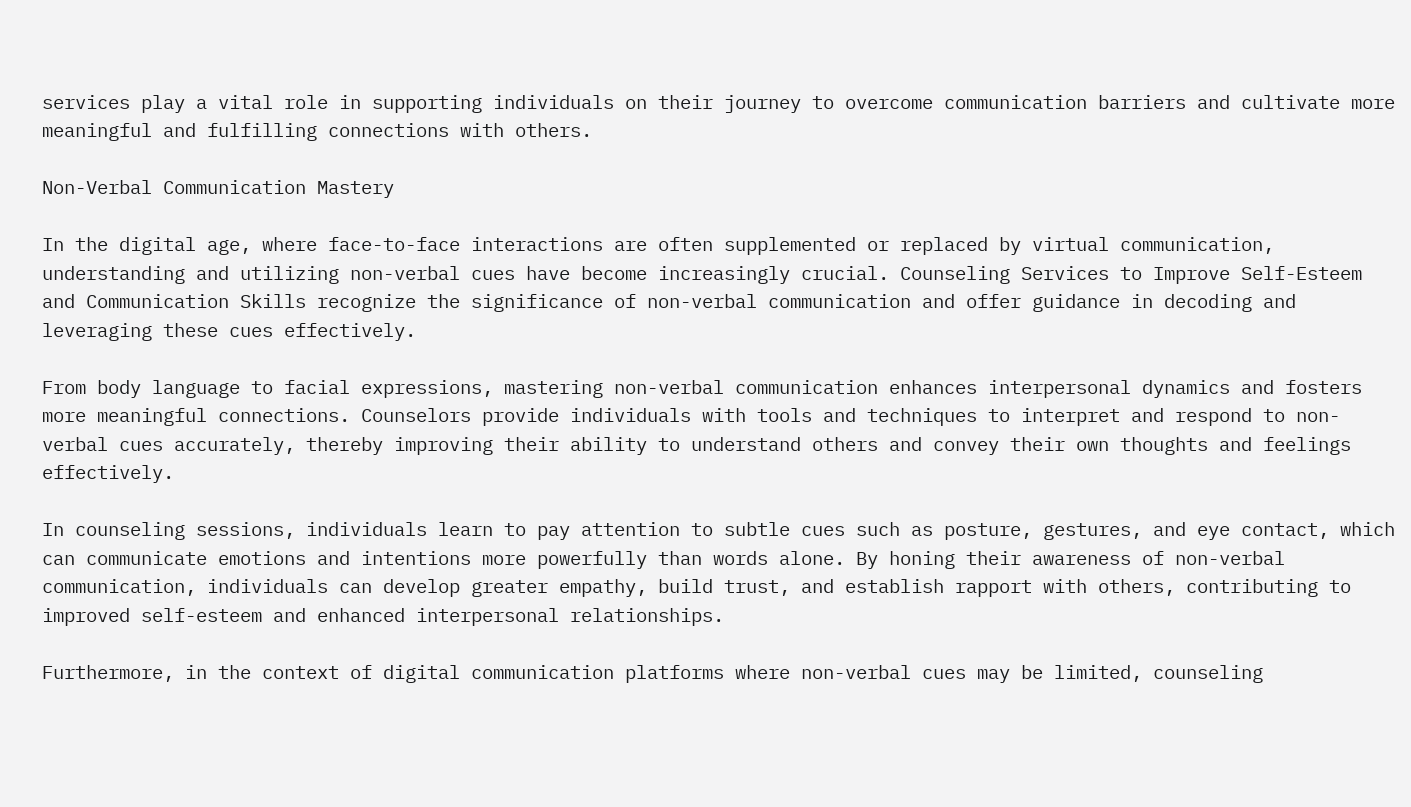services play a vital role in supporting individuals on their journey to overcome communication barriers and cultivate more meaningful and fulfilling connections with others.

Non-Verbal Communication Mastery

In the digital age, where face-to-face interactions are often supplemented or replaced by virtual communication, understanding and utilizing non-verbal cues have become increasingly crucial. Counseling Services to Improve Self-Esteem and Communication Skills recognize the significance of non-verbal communication and offer guidance in decoding and leveraging these cues effectively.

From body language to facial expressions, mastering non-verbal communication enhances interpersonal dynamics and fosters more meaningful connections. Counselors provide individuals with tools and techniques to interpret and respond to non-verbal cues accurately, thereby improving their ability to understand others and convey their own thoughts and feelings effectively.

In counseling sessions, individuals learn to pay attention to subtle cues such as posture, gestures, and eye contact, which can communicate emotions and intentions more powerfully than words alone. By honing their awareness of non-verbal communication, individuals can develop greater empathy, build trust, and establish rapport with others, contributing to improved self-esteem and enhanced interpersonal relationships.

Furthermore, in the context of digital communication platforms where non-verbal cues may be limited, counseling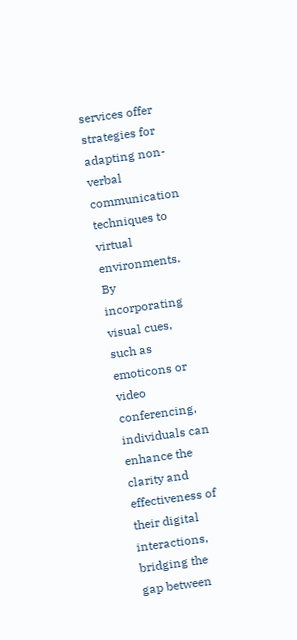services offer strategies for adapting non-verbal communication techniques to virtual environments. By incorporating visual cues, such as emoticons or video conferencing, individuals can enhance the clarity and effectiveness of their digital interactions, bridging the gap between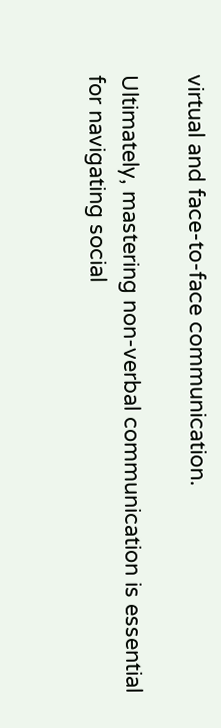virtual and face-to-face communication.

Ultimately, mastering non-verbal communication is essential for navigating social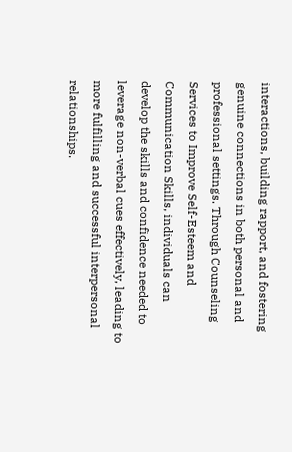interactions, building rapport, and fostering genuine connections in both personal and professional settings. Through Counseling Services to Improve Self-Esteem and Communication Skills, individuals can develop the skills and confidence needed to leverage non-verbal cues effectively, leading to more fulfilling and successful interpersonal relationships.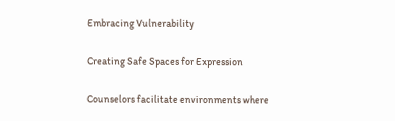Embracing Vulnerability

Creating Safe Spaces for Expression

Counselors facilitate environments where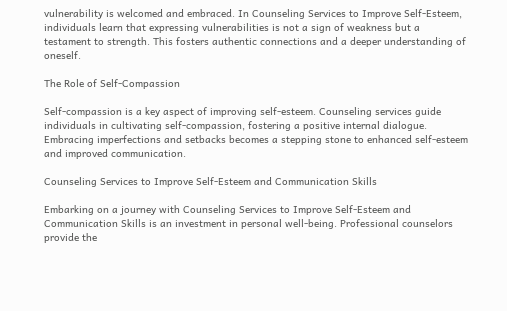vulnerability is welcomed and embraced. In Counseling Services to Improve Self-Esteem, individuals learn that expressing vulnerabilities is not a sign of weakness but a testament to strength. This fosters authentic connections and a deeper understanding of oneself.

The Role of Self-Compassion

Self-compassion is a key aspect of improving self-esteem. Counseling services guide individuals in cultivating self-compassion, fostering a positive internal dialogue. Embracing imperfections and setbacks becomes a stepping stone to enhanced self-esteem and improved communication.

Counseling Services to Improve Self-Esteem and Communication Skills

Embarking on a journey with Counseling Services to Improve Self-Esteem and Communication Skills is an investment in personal well-being. Professional counselors provide the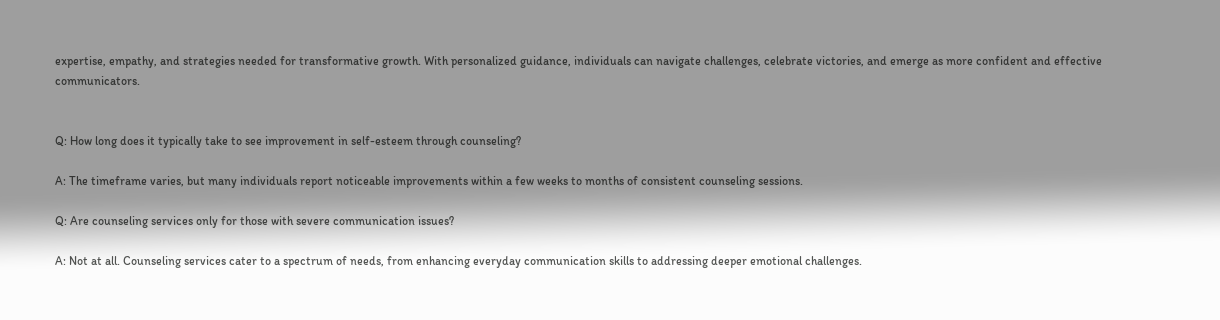expertise, empathy, and strategies needed for transformative growth. With personalized guidance, individuals can navigate challenges, celebrate victories, and emerge as more confident and effective communicators.


Q: How long does it typically take to see improvement in self-esteem through counseling?

A: The timeframe varies, but many individuals report noticeable improvements within a few weeks to months of consistent counseling sessions.

Q: Are counseling services only for those with severe communication issues?

A: Not at all. Counseling services cater to a spectrum of needs, from enhancing everyday communication skills to addressing deeper emotional challenges.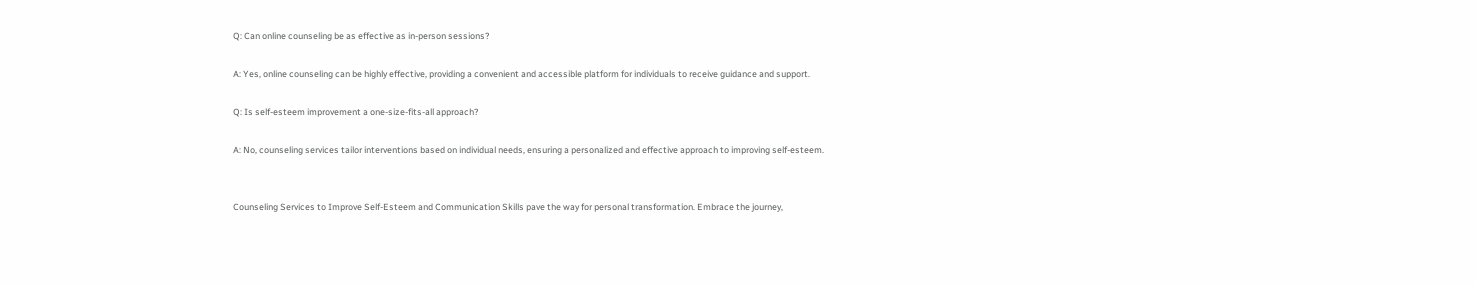Q: Can online counseling be as effective as in-person sessions?

A: Yes, online counseling can be highly effective, providing a convenient and accessible platform for individuals to receive guidance and support.

Q: Is self-esteem improvement a one-size-fits-all approach?

A: No, counseling services tailor interventions based on individual needs, ensuring a personalized and effective approach to improving self-esteem.


Counseling Services to Improve Self-Esteem and Communication Skills pave the way for personal transformation. Embrace the journey,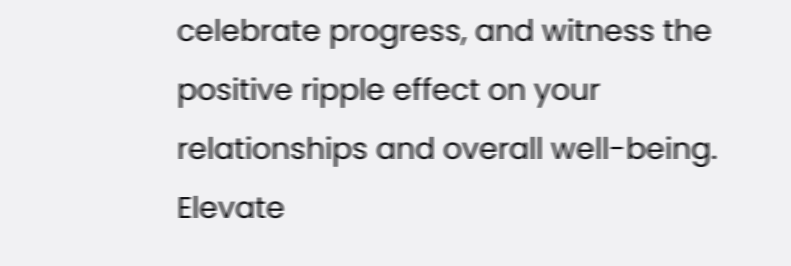celebrate progress, and witness the positive ripple effect on your relationships and overall well-being. Elevate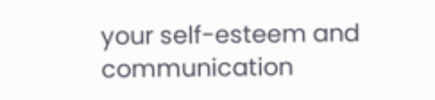your self-esteem and communication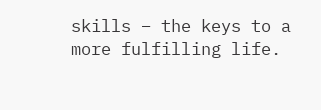skills – the keys to a more fulfilling life.